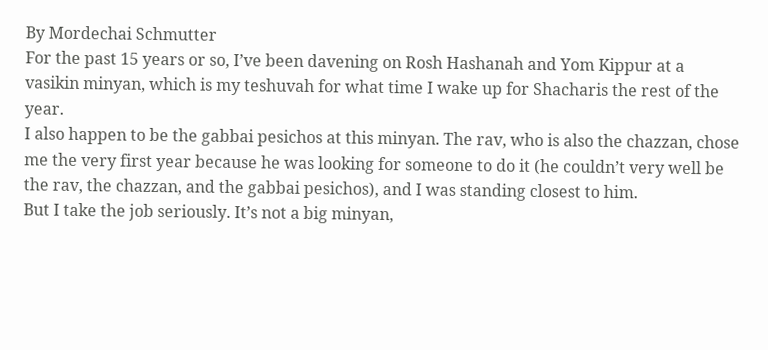By Mordechai Schmutter
For the past 15 years or so, I’ve been davening on Rosh Hashanah and Yom Kippur at a vasikin minyan, which is my teshuvah for what time I wake up for Shacharis the rest of the year.
I also happen to be the gabbai pesichos at this minyan. The rav, who is also the chazzan, chose me the very first year because he was looking for someone to do it (he couldn’t very well be the rav, the chazzan, and the gabbai pesichos), and I was standing closest to him.
But I take the job seriously. It’s not a big minyan,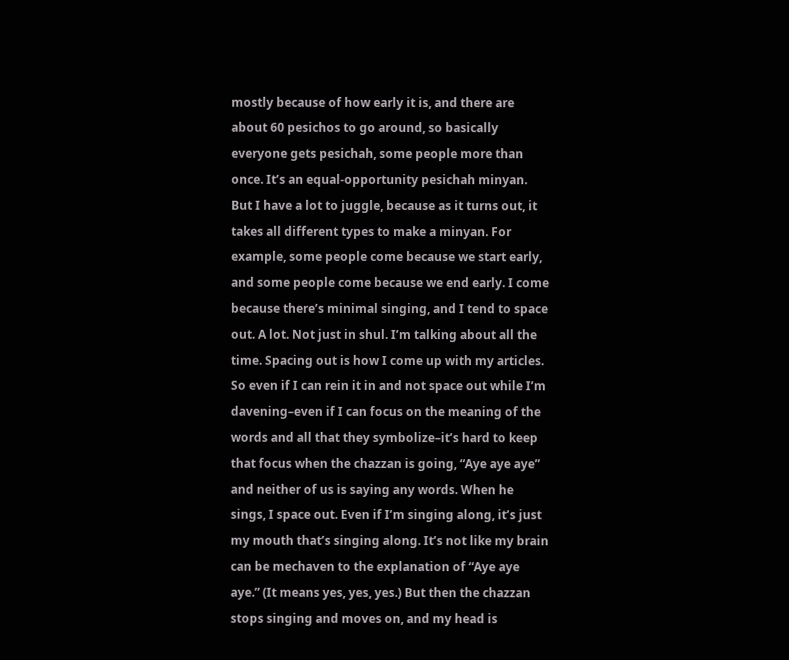mostly because of how early it is, and there are about 60 pesichos to go around, so basically everyone gets pesichah, some people more than once. It’s an equal-opportunity pesichah minyan.
But I have a lot to juggle, because as it turns out, it takes all different types to make a minyan. For example, some people come because we start early, and some people come because we end early. I come because there’s minimal singing, and I tend to space out. A lot. Not just in shul. I’m talking about all the time. Spacing out is how I come up with my articles.
So even if I can rein it in and not space out while I’m davening–even if I can focus on the meaning of the words and all that they symbolize–it’s hard to keep that focus when the chazzan is going, “Aye aye aye” and neither of us is saying any words. When he sings, I space out. Even if I’m singing along, it’s just my mouth that’s singing along. It’s not like my brain can be mechaven to the explanation of “Aye aye aye.” (It means yes, yes, yes.) But then the chazzan stops singing and moves on, and my head is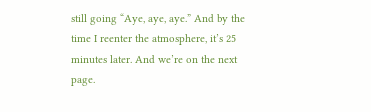still going “Aye, aye, aye.” And by the time I reenter the atmosphere, it’s 25 minutes later. And we’re on the next page.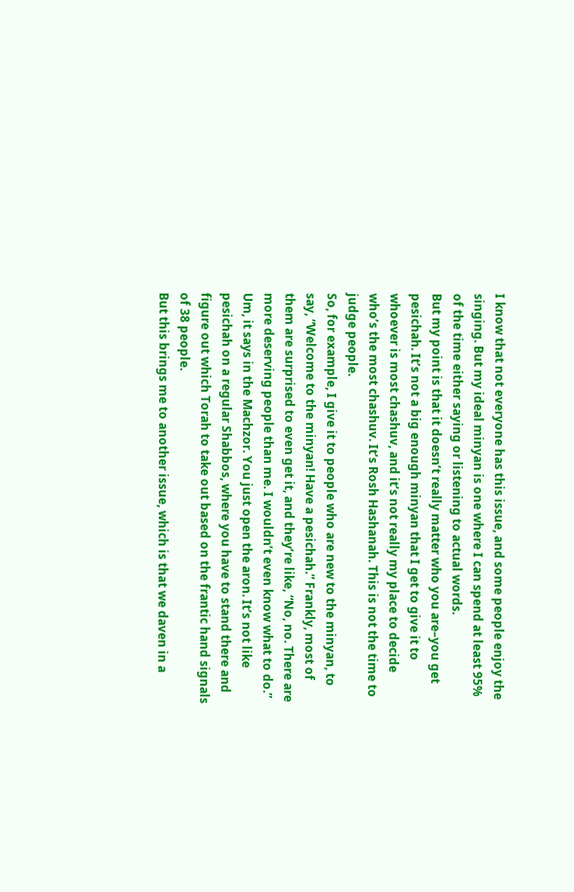I know that not everyone has this issue, and some people enjoy the singing. But my ideal minyan is one where I can spend at least 95% of the time either saying or listening to actual words.
But my point is that it doesn’t really matter who you are–you get pesichah. It’s not a big enough minyan that I get to give it to whoever is most chashuv, and it’s not really my place to decide who’s the most chashuv. It’s Rosh Hashanah. This is not the time to judge people.
So, for example, I give it to people who are new to the minyan, to say, “Welcome to the minyan! Have a pesichah.” Frankly, most of them are surprised to even get it, and they’re like, “No, no. There are more deserving people than me. I wouldn’t even know what to do.”
Um, it says in the Machzor. You just open the aron. It’s not like pesichah on a regular Shabbos, where you have to stand there and figure out which Torah to take out based on the frantic hand signals of 38 people.
But this brings me to another issue, which is that we daven in a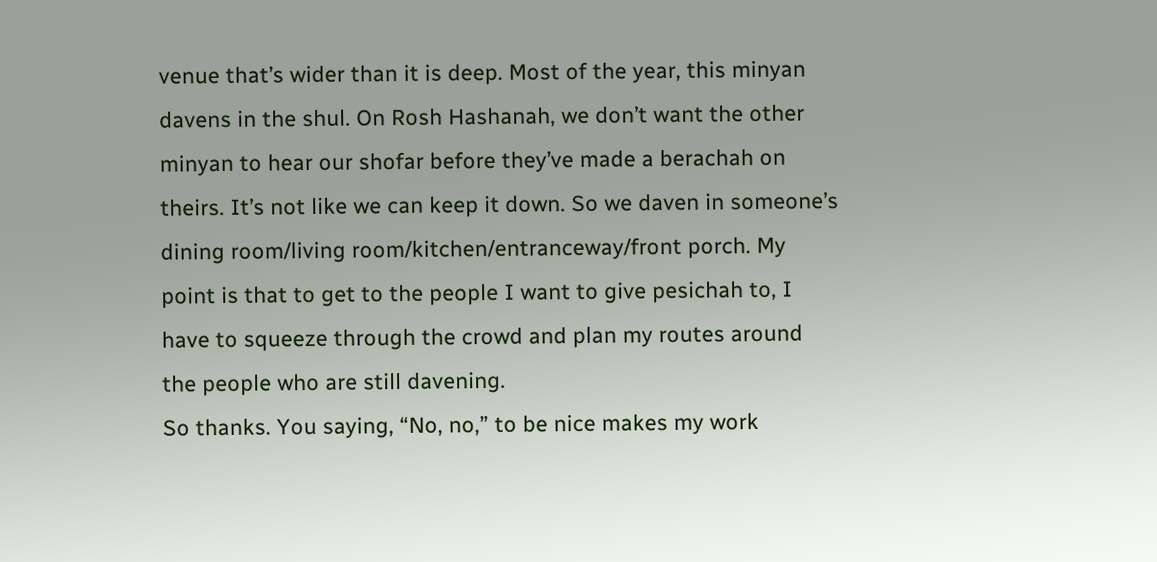venue that’s wider than it is deep. Most of the year, this minyan davens in the shul. On Rosh Hashanah, we don’t want the other minyan to hear our shofar before they’ve made a berachah on theirs. It’s not like we can keep it down. So we daven in someone’s dining room/living room/kitchen/entranceway/front porch. My point is that to get to the people I want to give pesichah to, I have to squeeze through the crowd and plan my routes around the people who are still davening.
So thanks. You saying, “No, no,” to be nice makes my work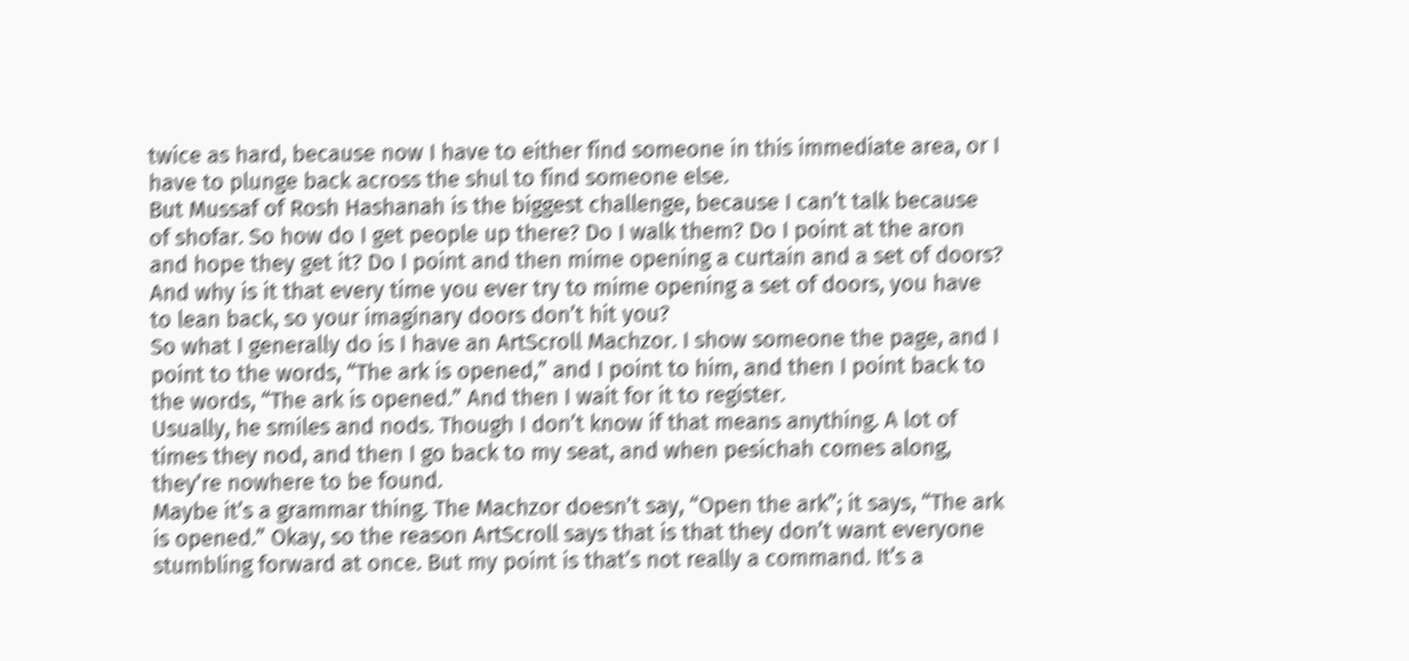twice as hard, because now I have to either find someone in this immediate area, or I have to plunge back across the shul to find someone else.
But Mussaf of Rosh Hashanah is the biggest challenge, because I can’t talk because of shofar. So how do I get people up there? Do I walk them? Do I point at the aron and hope they get it? Do I point and then mime opening a curtain and a set of doors? And why is it that every time you ever try to mime opening a set of doors, you have to lean back, so your imaginary doors don’t hit you?
So what I generally do is I have an ArtScroll Machzor. I show someone the page, and I point to the words, “The ark is opened,” and I point to him, and then I point back to the words, “The ark is opened.” And then I wait for it to register.
Usually, he smiles and nods. Though I don’t know if that means anything. A lot of times they nod, and then I go back to my seat, and when pesichah comes along, they’re nowhere to be found.
Maybe it’s a grammar thing. The Machzor doesn’t say, “Open the ark”; it says, “The ark is opened.” Okay, so the reason ArtScroll says that is that they don’t want everyone stumbling forward at once. But my point is that’s not really a command. It’s a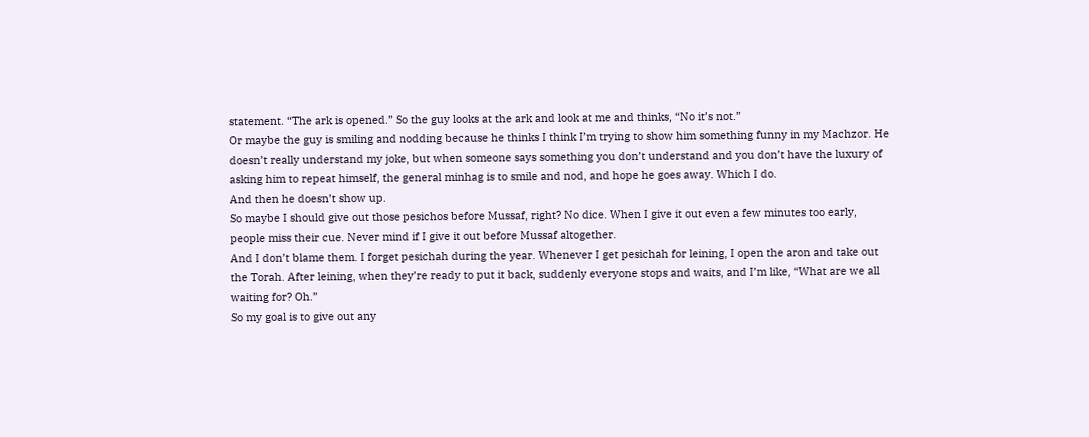statement. “The ark is opened.” So the guy looks at the ark and look at me and thinks, “No it’s not.”
Or maybe the guy is smiling and nodding because he thinks I think I’m trying to show him something funny in my Machzor. He doesn’t really understand my joke, but when someone says something you don’t understand and you don’t have the luxury of asking him to repeat himself, the general minhag is to smile and nod, and hope he goes away. Which I do.
And then he doesn’t show up.
So maybe I should give out those pesichos before Mussaf, right? No dice. When I give it out even a few minutes too early, people miss their cue. Never mind if I give it out before Mussaf altogether.
And I don’t blame them. I forget pesichah during the year. Whenever I get pesichah for leining, I open the aron and take out the Torah. After leining, when they’re ready to put it back, suddenly everyone stops and waits, and I’m like, “What are we all waiting for? Oh.”
So my goal is to give out any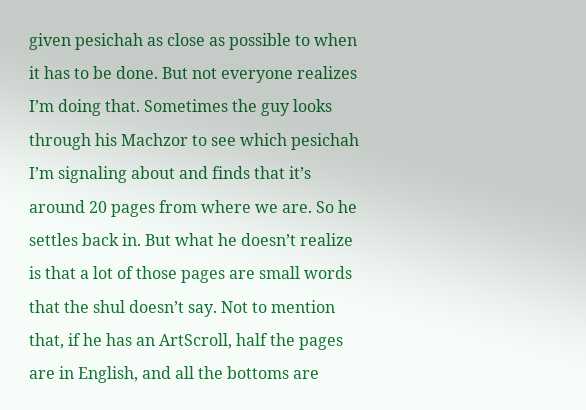given pesichah as close as possible to when it has to be done. But not everyone realizes I’m doing that. Sometimes the guy looks through his Machzor to see which pesichah I’m signaling about and finds that it’s around 20 pages from where we are. So he settles back in. But what he doesn’t realize is that a lot of those pages are small words that the shul doesn’t say. Not to mention that, if he has an ArtScroll, half the pages are in English, and all the bottoms are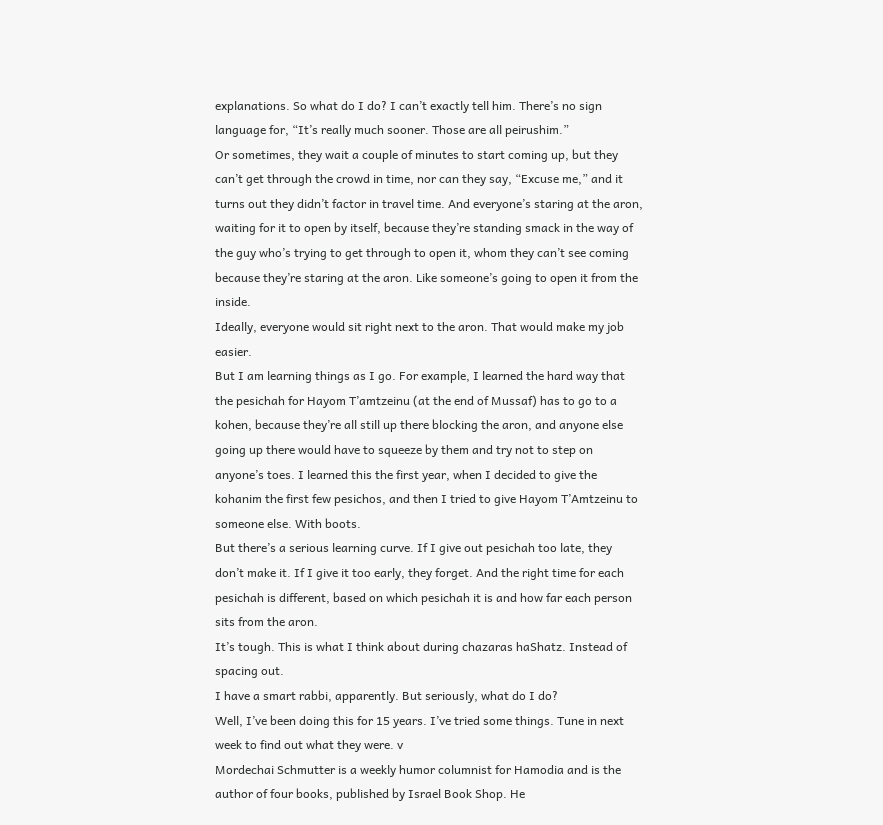explanations. So what do I do? I can’t exactly tell him. There’s no sign language for, “It’s really much sooner. Those are all peirushim.”
Or sometimes, they wait a couple of minutes to start coming up, but they can’t get through the crowd in time, nor can they say, “Excuse me,” and it turns out they didn’t factor in travel time. And everyone’s staring at the aron, waiting for it to open by itself, because they’re standing smack in the way of the guy who’s trying to get through to open it, whom they can’t see coming because they’re staring at the aron. Like someone’s going to open it from the inside.
Ideally, everyone would sit right next to the aron. That would make my job easier.
But I am learning things as I go. For example, I learned the hard way that the pesichah for Hayom T’amtzeinu (at the end of Mussaf) has to go to a kohen, because they’re all still up there blocking the aron, and anyone else going up there would have to squeeze by them and try not to step on anyone’s toes. I learned this the first year, when I decided to give the kohanim the first few pesichos, and then I tried to give Hayom T’Amtzeinu to someone else. With boots.
But there’s a serious learning curve. If I give out pesichah too late, they don’t make it. If I give it too early, they forget. And the right time for each pesichah is different, based on which pesichah it is and how far each person sits from the aron.
It’s tough. This is what I think about during chazaras haShatz. Instead of spacing out.
I have a smart rabbi, apparently. But seriously, what do I do?
Well, I’ve been doing this for 15 years. I’ve tried some things. Tune in next week to find out what they were. v
Mordechai Schmutter is a weekly humor columnist for Hamodia and is the author of four books, published by Israel Book Shop. He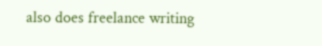also does freelance writing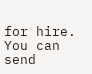for hire. You can send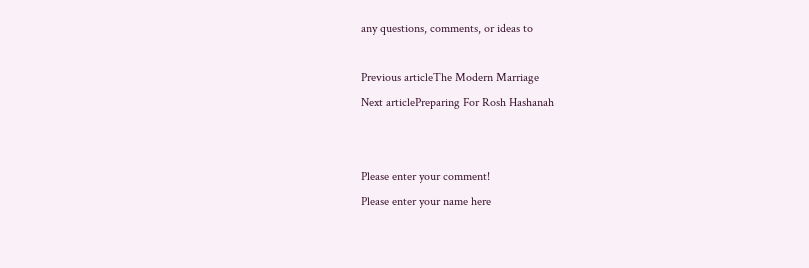any questions, comments, or ideas to

Previous articleThe Modern Marriage
Next articlePreparing For Rosh Hashanah


Please enter your comment!
Please enter your name here